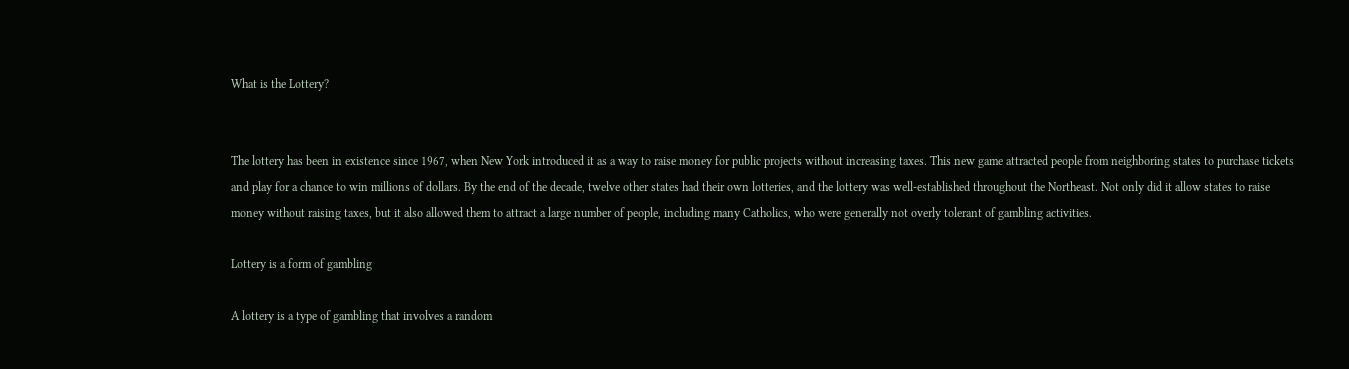What is the Lottery?


The lottery has been in existence since 1967, when New York introduced it as a way to raise money for public projects without increasing taxes. This new game attracted people from neighboring states to purchase tickets and play for a chance to win millions of dollars. By the end of the decade, twelve other states had their own lotteries, and the lottery was well-established throughout the Northeast. Not only did it allow states to raise money without raising taxes, but it also allowed them to attract a large number of people, including many Catholics, who were generally not overly tolerant of gambling activities.

Lottery is a form of gambling

A lottery is a type of gambling that involves a random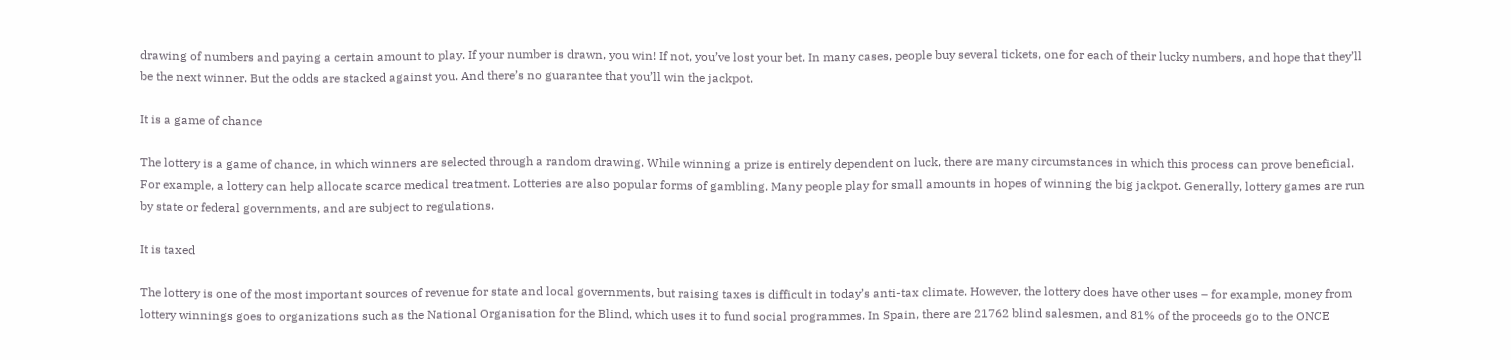drawing of numbers and paying a certain amount to play. If your number is drawn, you win! If not, you’ve lost your bet. In many cases, people buy several tickets, one for each of their lucky numbers, and hope that they’ll be the next winner. But the odds are stacked against you. And there’s no guarantee that you’ll win the jackpot.

It is a game of chance

The lottery is a game of chance, in which winners are selected through a random drawing. While winning a prize is entirely dependent on luck, there are many circumstances in which this process can prove beneficial. For example, a lottery can help allocate scarce medical treatment. Lotteries are also popular forms of gambling. Many people play for small amounts in hopes of winning the big jackpot. Generally, lottery games are run by state or federal governments, and are subject to regulations.

It is taxed

The lottery is one of the most important sources of revenue for state and local governments, but raising taxes is difficult in today’s anti-tax climate. However, the lottery does have other uses – for example, money from lottery winnings goes to organizations such as the National Organisation for the Blind, which uses it to fund social programmes. In Spain, there are 21762 blind salesmen, and 81% of the proceeds go to the ONCE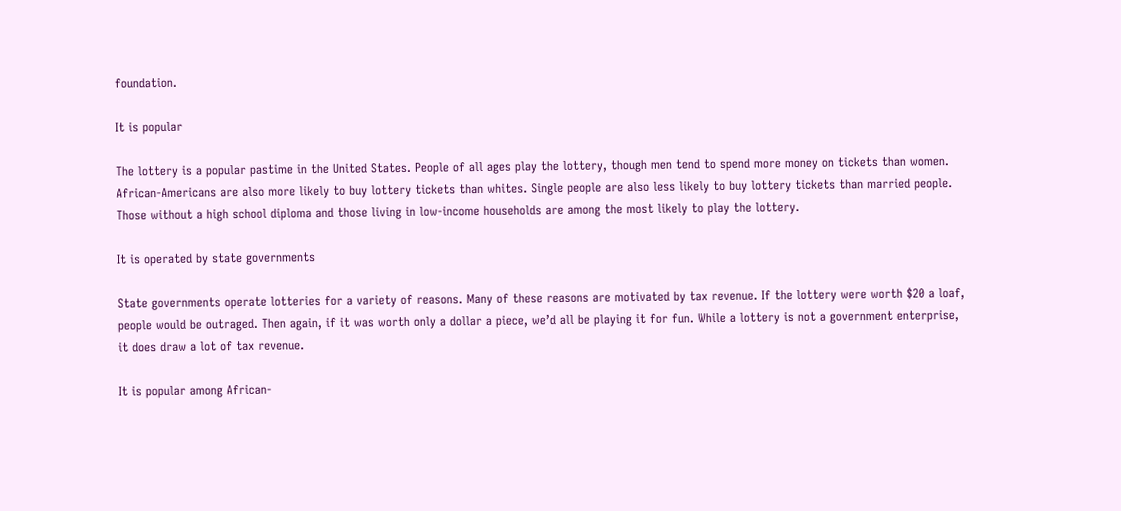foundation.

It is popular

The lottery is a popular pastime in the United States. People of all ages play the lottery, though men tend to spend more money on tickets than women. African-Americans are also more likely to buy lottery tickets than whites. Single people are also less likely to buy lottery tickets than married people. Those without a high school diploma and those living in low-income households are among the most likely to play the lottery.

It is operated by state governments

State governments operate lotteries for a variety of reasons. Many of these reasons are motivated by tax revenue. If the lottery were worth $20 a loaf, people would be outraged. Then again, if it was worth only a dollar a piece, we’d all be playing it for fun. While a lottery is not a government enterprise, it does draw a lot of tax revenue.

It is popular among African-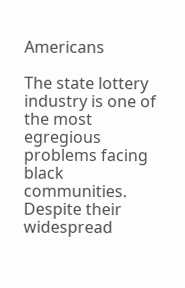Americans

The state lottery industry is one of the most egregious problems facing black communities. Despite their widespread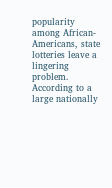popularity among African-Americans, state lotteries leave a lingering problem. According to a large nationally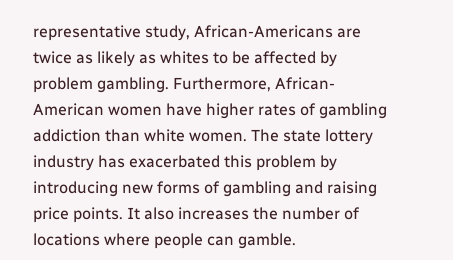representative study, African-Americans are twice as likely as whites to be affected by problem gambling. Furthermore, African-American women have higher rates of gambling addiction than white women. The state lottery industry has exacerbated this problem by introducing new forms of gambling and raising price points. It also increases the number of locations where people can gamble.